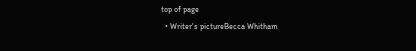top of page
  • Writer's pictureBecca Whitham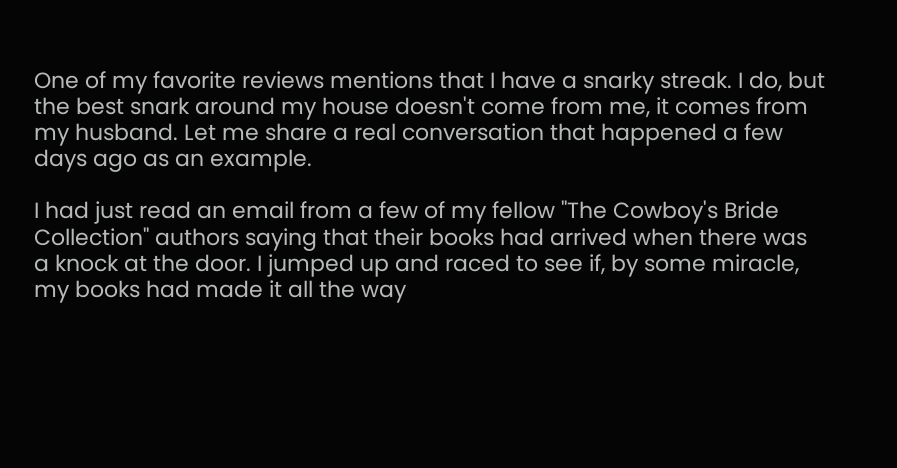One of my favorite reviews mentions that I have a snarky streak. I do, but the best snark around my house doesn't come from me, it comes from my husband. Let me share a real conversation that happened a few days ago as an example.

I had just read an email from a few of my fellow "The Cowboy's Bride Collection" authors saying that their books had arrived when there was a knock at the door. I jumped up and raced to see if, by some miracle, my books had made it all the way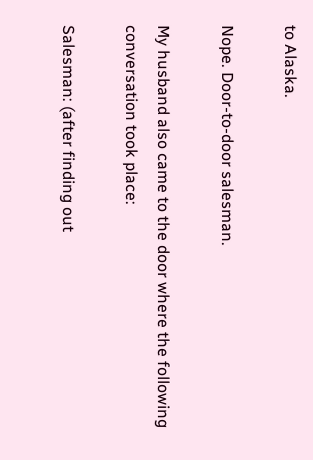to Alaska.

Nope. Door-to-door salesman.

My husband also came to the door where the following conversation took place:

Salesman: (after finding out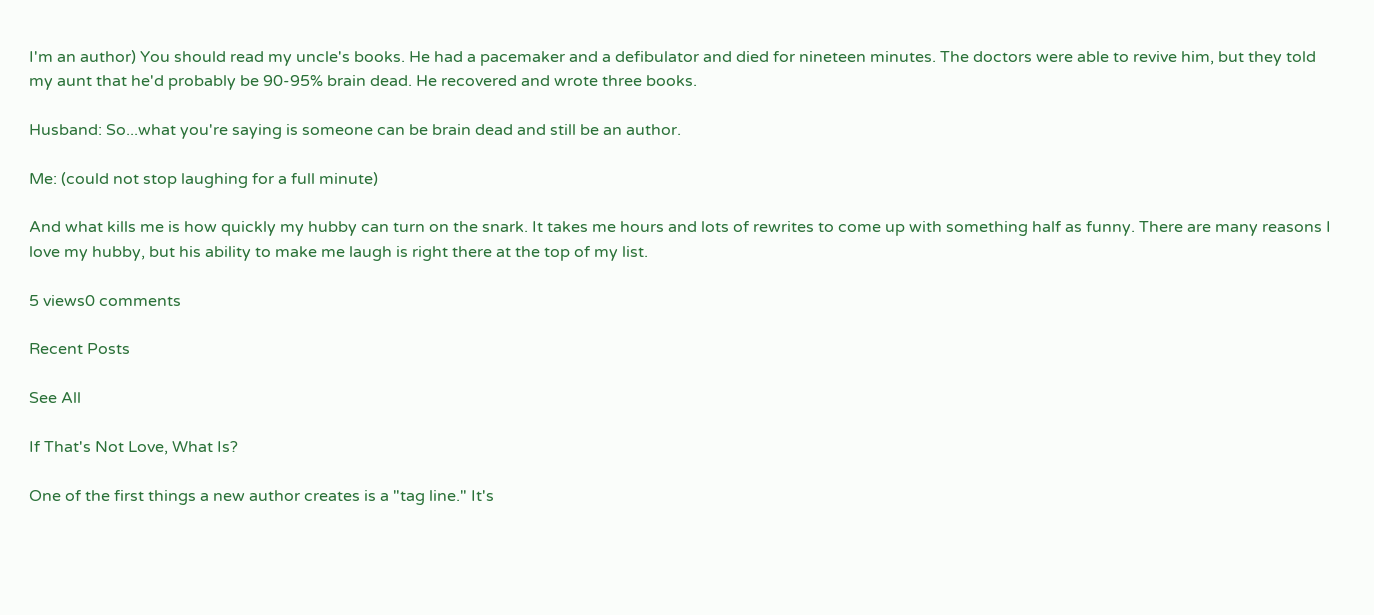I'm an author) You should read my uncle's books. He had a pacemaker and a defibulator and died for nineteen minutes. The doctors were able to revive him, but they told my aunt that he'd probably be 90-95% brain dead. He recovered and wrote three books.

Husband: So...what you're saying is someone can be brain dead and still be an author.

Me: (could not stop laughing for a full minute)

And what kills me is how quickly my hubby can turn on the snark. It takes me hours and lots of rewrites to come up with something half as funny. There are many reasons I love my hubby, but his ability to make me laugh is right there at the top of my list.

5 views0 comments

Recent Posts

See All

If That's Not Love, What Is?

One of the first things a new author creates is a "tag line." It's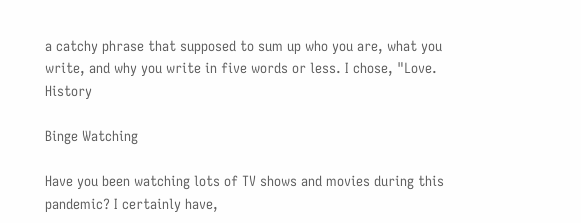a catchy phrase that supposed to sum up who you are, what you write, and why you write in five words or less. I chose, "Love. History

Binge Watching

Have you been watching lots of TV shows and movies during this pandemic? I certainly have,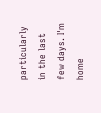particularly in the last few days. I'm home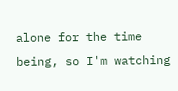alone for the time being, so I'm watching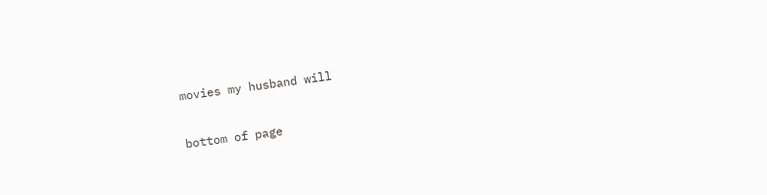movies my husband will

bottom of page